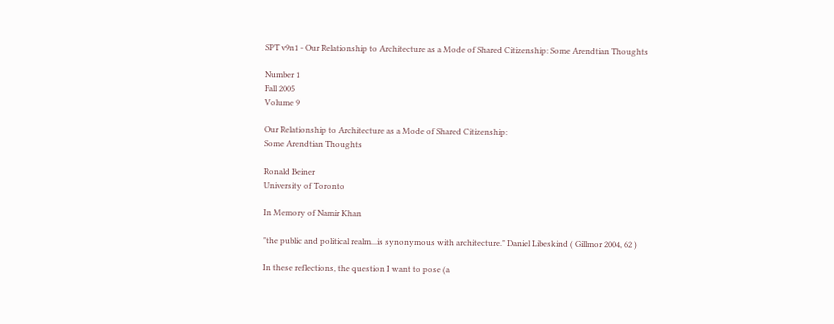SPT v9n1 - Our Relationship to Architecture as a Mode of Shared Citizenship: Some Arendtian Thoughts

Number 1
Fall 2005
Volume 9

Our Relationship to Architecture as a Mode of Shared Citizenship:
Some Arendtian Thoughts

Ronald Beiner
University of Toronto

In Memory of Namir Khan

"the public and political realm...is synonymous with architecture." Daniel Libeskind ( Gillmor 2004, 62 )

In these reflections, the question I want to pose (a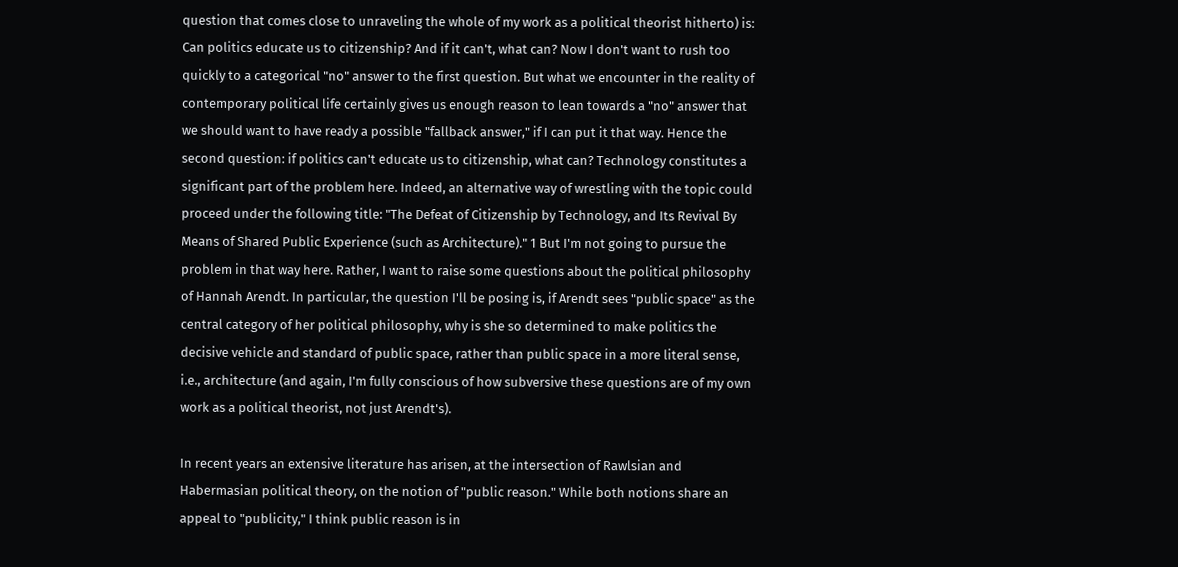question that comes close to unraveling the whole of my work as a political theorist hitherto) is: Can politics educate us to citizenship? And if it can't, what can? Now I don't want to rush too quickly to a categorical "no" answer to the first question. But what we encounter in the reality of contemporary political life certainly gives us enough reason to lean towards a "no" answer that we should want to have ready a possible "fallback answer," if I can put it that way. Hence the second question: if politics can't educate us to citizenship, what can? Technology constitutes a significant part of the problem here. Indeed, an alternative way of wrestling with the topic could proceed under the following title: "The Defeat of Citizenship by Technology, and Its Revival By Means of Shared Public Experience (such as Architecture)." 1 But I'm not going to pursue the problem in that way here. Rather, I want to raise some questions about the political philosophy of Hannah Arendt. In particular, the question I'll be posing is, if Arendt sees "public space" as the central category of her political philosophy, why is she so determined to make politics the decisive vehicle and standard of public space, rather than public space in a more literal sense, i.e., architecture (and again, I'm fully conscious of how subversive these questions are of my own work as a political theorist, not just Arendt's).

In recent years an extensive literature has arisen, at the intersection of Rawlsian and Habermasian political theory, on the notion of "public reason." While both notions share an appeal to "publicity," I think public reason is in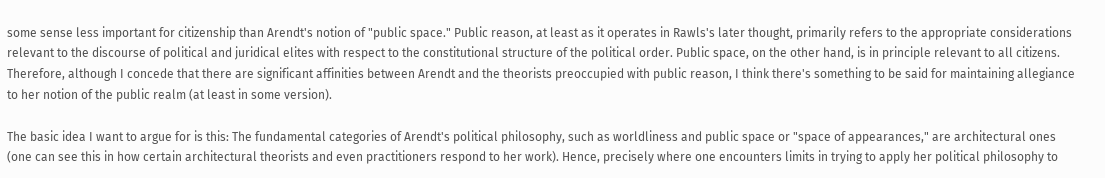some sense less important for citizenship than Arendt's notion of "public space." Public reason, at least as it operates in Rawls's later thought, primarily refers to the appropriate considerations relevant to the discourse of political and juridical elites with respect to the constitutional structure of the political order. Public space, on the other hand, is in principle relevant to all citizens. Therefore, although I concede that there are significant affinities between Arendt and the theorists preoccupied with public reason, I think there's something to be said for maintaining allegiance to her notion of the public realm (at least in some version).

The basic idea I want to argue for is this: The fundamental categories of Arendt's political philosophy, such as worldliness and public space or "space of appearances," are architectural ones (one can see this in how certain architectural theorists and even practitioners respond to her work). Hence, precisely where one encounters limits in trying to apply her political philosophy to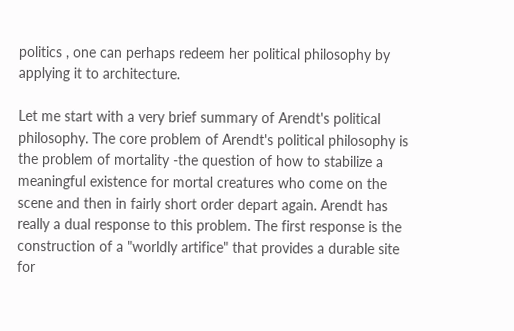politics , one can perhaps redeem her political philosophy by applying it to architecture.

Let me start with a very brief summary of Arendt's political philosophy. The core problem of Arendt's political philosophy is the problem of mortality -the question of how to stabilize a meaningful existence for mortal creatures who come on the scene and then in fairly short order depart again. Arendt has really a dual response to this problem. The first response is the construction of a "worldly artifice" that provides a durable site for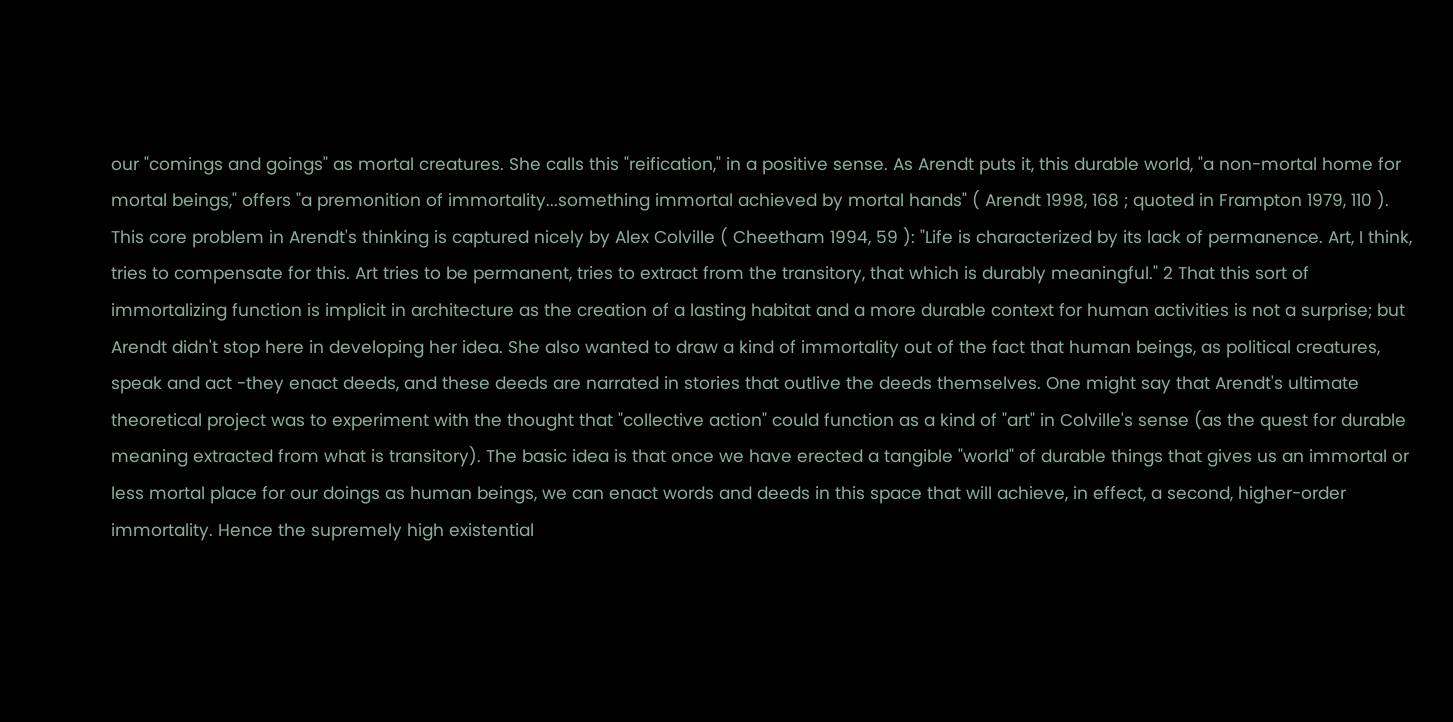our "comings and goings" as mortal creatures. She calls this "reification," in a positive sense. As Arendt puts it, this durable world, "a non-mortal home for mortal beings," offers "a premonition of immortality...something immortal achieved by mortal hands" ( Arendt 1998, 168 ; quoted in Frampton 1979, 110 ). This core problem in Arendt's thinking is captured nicely by Alex Colville ( Cheetham 1994, 59 ): "Life is characterized by its lack of permanence. Art, I think, tries to compensate for this. Art tries to be permanent, tries to extract from the transitory, that which is durably meaningful." 2 That this sort of immortalizing function is implicit in architecture as the creation of a lasting habitat and a more durable context for human activities is not a surprise; but Arendt didn't stop here in developing her idea. She also wanted to draw a kind of immortality out of the fact that human beings, as political creatures, speak and act -they enact deeds, and these deeds are narrated in stories that outlive the deeds themselves. One might say that Arendt's ultimate theoretical project was to experiment with the thought that "collective action" could function as a kind of "art" in Colville's sense (as the quest for durable meaning extracted from what is transitory). The basic idea is that once we have erected a tangible "world" of durable things that gives us an immortal or less mortal place for our doings as human beings, we can enact words and deeds in this space that will achieve, in effect, a second, higher-order immortality. Hence the supremely high existential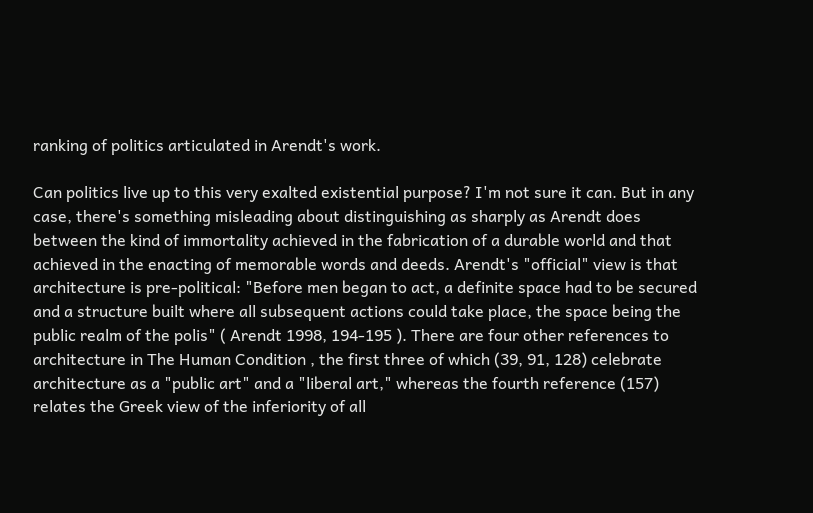ranking of politics articulated in Arendt's work.

Can politics live up to this very exalted existential purpose? I'm not sure it can. But in any case, there's something misleading about distinguishing as sharply as Arendt does between the kind of immortality achieved in the fabrication of a durable world and that achieved in the enacting of memorable words and deeds. Arendt's "official" view is that architecture is pre-political: "Before men began to act, a definite space had to be secured and a structure built where all subsequent actions could take place, the space being the public realm of the polis" ( Arendt 1998, 194-195 ). There are four other references to architecture in The Human Condition , the first three of which (39, 91, 128) celebrate architecture as a "public art" and a "liberal art," whereas the fourth reference (157) relates the Greek view of the inferiority of all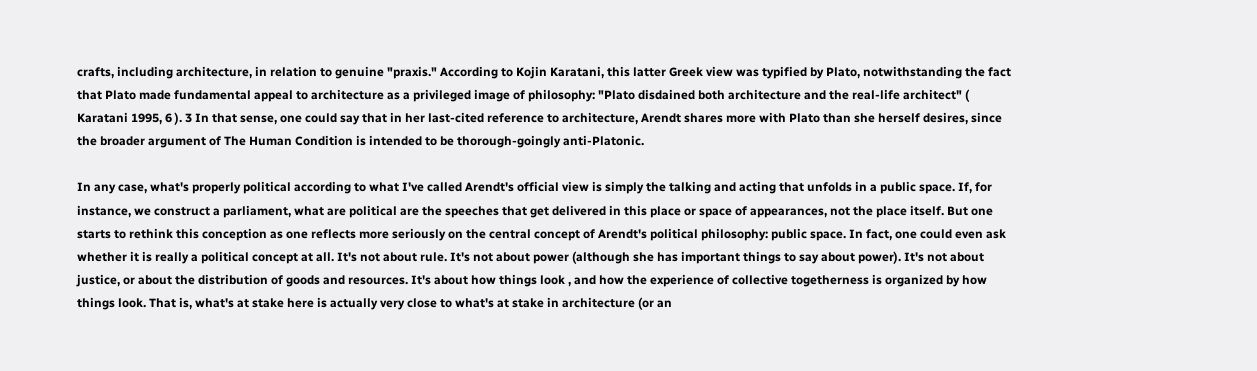crafts, including architecture, in relation to genuine "praxis." According to Kojin Karatani, this latter Greek view was typified by Plato, notwithstanding the fact that Plato made fundamental appeal to architecture as a privileged image of philosophy: "Plato disdained both architecture and the real-life architect" ( Karatani 1995, 6 ). 3 In that sense, one could say that in her last-cited reference to architecture, Arendt shares more with Plato than she herself desires, since the broader argument of The Human Condition is intended to be thorough-goingly anti-Platonic.

In any case, what's properly political according to what I've called Arendt's official view is simply the talking and acting that unfolds in a public space. If, for instance, we construct a parliament, what are political are the speeches that get delivered in this place or space of appearances, not the place itself. But one starts to rethink this conception as one reflects more seriously on the central concept of Arendt's political philosophy: public space. In fact, one could even ask whether it is really a political concept at all. It's not about rule. It's not about power (although she has important things to say about power). It's not about justice, or about the distribution of goods and resources. It's about how things look , and how the experience of collective togetherness is organized by how things look. That is, what's at stake here is actually very close to what's at stake in architecture (or an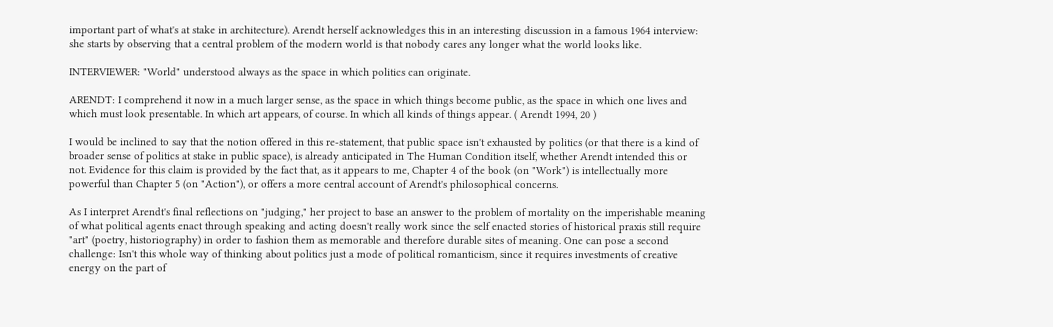important part of what's at stake in architecture). Arendt herself acknowledges this in an interesting discussion in a famous 1964 interview: she starts by observing that a central problem of the modern world is that nobody cares any longer what the world looks like.

INTERVIEWER: "World" understood always as the space in which politics can originate.

ARENDT: I comprehend it now in a much larger sense, as the space in which things become public, as the space in which one lives and which must look presentable. In which art appears, of course. In which all kinds of things appear. ( Arendt 1994, 20 )

I would be inclined to say that the notion offered in this re-statement, that public space isn't exhausted by politics (or that there is a kind of broader sense of politics at stake in public space), is already anticipated in The Human Condition itself, whether Arendt intended this or not. Evidence for this claim is provided by the fact that, as it appears to me, Chapter 4 of the book (on "Work") is intellectually more powerful than Chapter 5 (on "Action"), or offers a more central account of Arendt's philosophical concerns.

As I interpret Arendt's final reflections on "judging," her project to base an answer to the problem of mortality on the imperishable meaning of what political agents enact through speaking and acting doesn't really work since the self enacted stories of historical praxis still require "art" (poetry, historiography) in order to fashion them as memorable and therefore durable sites of meaning. One can pose a second challenge: Isn't this whole way of thinking about politics just a mode of political romanticism, since it requires investments of creative energy on the part of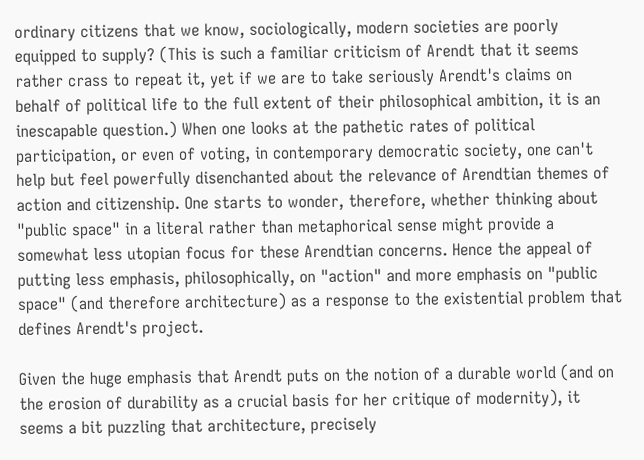ordinary citizens that we know, sociologically, modern societies are poorly equipped to supply? (This is such a familiar criticism of Arendt that it seems rather crass to repeat it, yet if we are to take seriously Arendt's claims on behalf of political life to the full extent of their philosophical ambition, it is an inescapable question.) When one looks at the pathetic rates of political participation, or even of voting, in contemporary democratic society, one can't help but feel powerfully disenchanted about the relevance of Arendtian themes of action and citizenship. One starts to wonder, therefore, whether thinking about "public space" in a literal rather than metaphorical sense might provide a somewhat less utopian focus for these Arendtian concerns. Hence the appeal of putting less emphasis, philosophically, on "action" and more emphasis on "public space" (and therefore architecture) as a response to the existential problem that defines Arendt's project.

Given the huge emphasis that Arendt puts on the notion of a durable world (and on the erosion of durability as a crucial basis for her critique of modernity), it seems a bit puzzling that architecture, precisely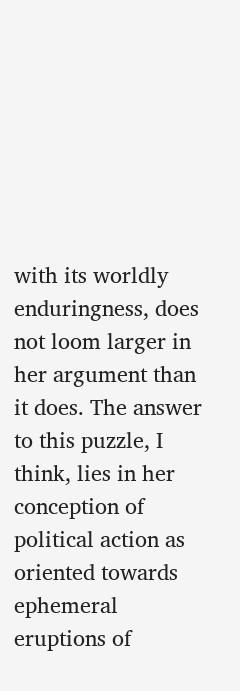with its worldly enduringness, does not loom larger in her argument than it does. The answer to this puzzle, I think, lies in her conception of political action as oriented towards ephemeral eruptions of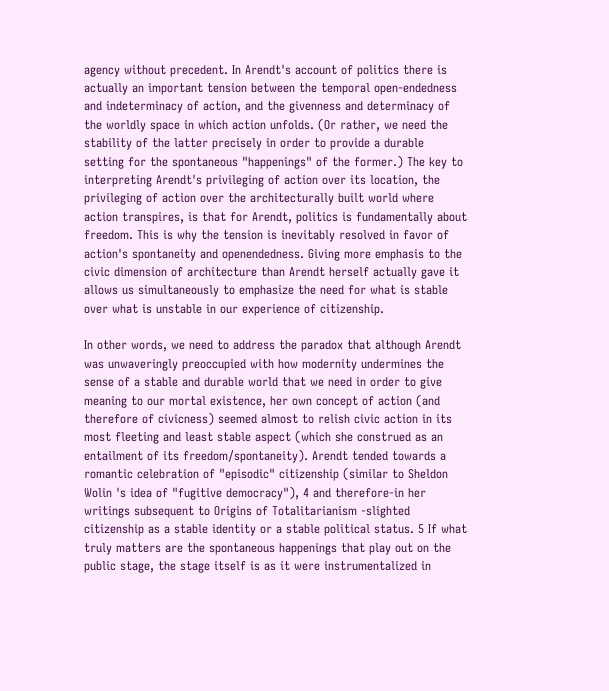agency without precedent. In Arendt's account of politics there is actually an important tension between the temporal open-endedness and indeterminacy of action, and the givenness and determinacy of the worldly space in which action unfolds. (Or rather, we need the stability of the latter precisely in order to provide a durable setting for the spontaneous "happenings" of the former.) The key to interpreting Arendt's privileging of action over its location, the privileging of action over the architecturally built world where action transpires, is that for Arendt, politics is fundamentally about freedom. This is why the tension is inevitably resolved in favor of action's spontaneity and openendedness. Giving more emphasis to the civic dimension of architecture than Arendt herself actually gave it allows us simultaneously to emphasize the need for what is stable over what is unstable in our experience of citizenship.

In other words, we need to address the paradox that although Arendt was unwaveringly preoccupied with how modernity undermines the sense of a stable and durable world that we need in order to give meaning to our mortal existence, her own concept of action (and therefore of civicness) seemed almost to relish civic action in its most fleeting and least stable aspect (which she construed as an entailment of its freedom/spontaneity). Arendt tended towards a romantic celebration of "episodic" citizenship (similar to Sheldon Wolin 's idea of "fugitive democracy"), 4 and therefore-in her writings subsequent to Origins of Totalitarianism -slighted citizenship as a stable identity or a stable political status. 5 If what truly matters are the spontaneous happenings that play out on the public stage, the stage itself is as it were instrumentalized in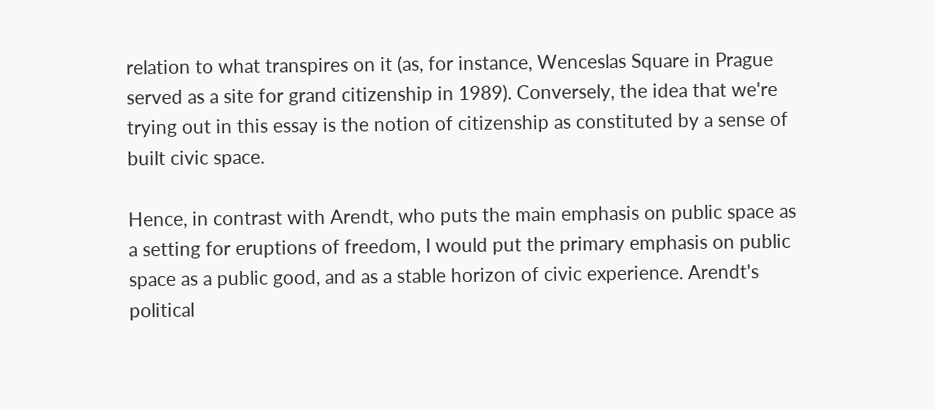relation to what transpires on it (as, for instance, Wenceslas Square in Prague served as a site for grand citizenship in 1989). Conversely, the idea that we're trying out in this essay is the notion of citizenship as constituted by a sense of built civic space.

Hence, in contrast with Arendt, who puts the main emphasis on public space as a setting for eruptions of freedom, I would put the primary emphasis on public space as a public good, and as a stable horizon of civic experience. Arendt's political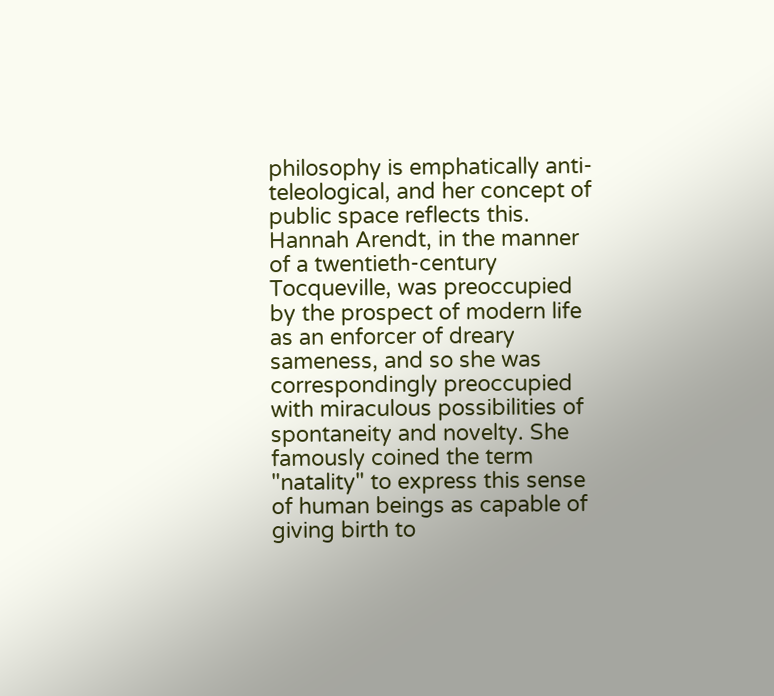philosophy is emphatically anti-teleological, and her concept of public space reflects this. Hannah Arendt, in the manner of a twentieth-century Tocqueville, was preoccupied by the prospect of modern life as an enforcer of dreary sameness, and so she was correspondingly preoccupied with miraculous possibilities of spontaneity and novelty. She famously coined the term "natality" to express this sense of human beings as capable of giving birth to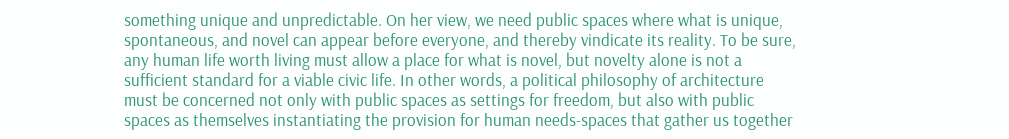something unique and unpredictable. On her view, we need public spaces where what is unique, spontaneous, and novel can appear before everyone, and thereby vindicate its reality. To be sure, any human life worth living must allow a place for what is novel, but novelty alone is not a sufficient standard for a viable civic life. In other words, a political philosophy of architecture must be concerned not only with public spaces as settings for freedom, but also with public spaces as themselves instantiating the provision for human needs-spaces that gather us together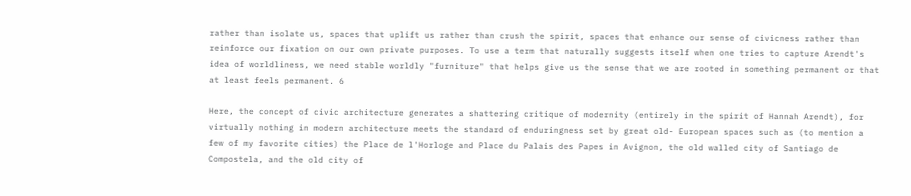rather than isolate us, spaces that uplift us rather than crush the spirit, spaces that enhance our sense of civicness rather than reinforce our fixation on our own private purposes. To use a term that naturally suggests itself when one tries to capture Arendt's idea of worldliness, we need stable worldly "furniture" that helps give us the sense that we are rooted in something permanent or that at least feels permanent. 6

Here, the concept of civic architecture generates a shattering critique of modernity (entirely in the spirit of Hannah Arendt), for virtually nothing in modern architecture meets the standard of enduringness set by great old- European spaces such as (to mention a few of my favorite cities) the Place de l'Horloge and Place du Palais des Papes in Avignon, the old walled city of Santiago de Compostela, and the old city of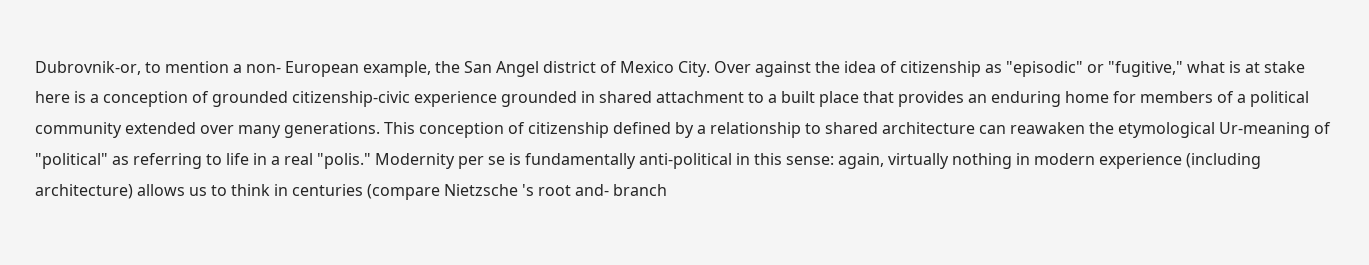Dubrovnik-or, to mention a non- European example, the San Angel district of Mexico City. Over against the idea of citizenship as "episodic" or "fugitive," what is at stake here is a conception of grounded citizenship-civic experience grounded in shared attachment to a built place that provides an enduring home for members of a political community extended over many generations. This conception of citizenship defined by a relationship to shared architecture can reawaken the etymological Ur-meaning of "political" as referring to life in a real "polis." Modernity per se is fundamentally anti-political in this sense: again, virtually nothing in modern experience (including architecture) allows us to think in centuries (compare Nietzsche 's root and- branch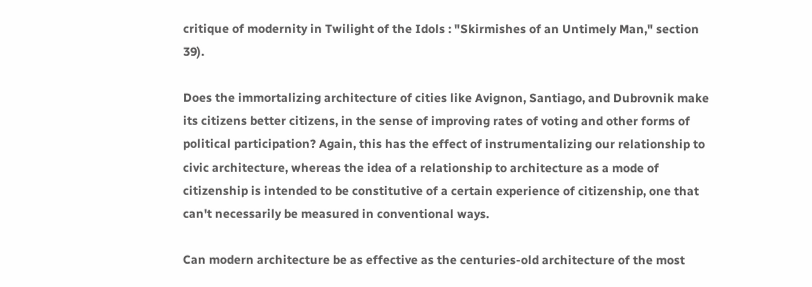critique of modernity in Twilight of the Idols : "Skirmishes of an Untimely Man," section 39).

Does the immortalizing architecture of cities like Avignon, Santiago, and Dubrovnik make its citizens better citizens, in the sense of improving rates of voting and other forms of political participation? Again, this has the effect of instrumentalizing our relationship to civic architecture, whereas the idea of a relationship to architecture as a mode of citizenship is intended to be constitutive of a certain experience of citizenship, one that can't necessarily be measured in conventional ways.

Can modern architecture be as effective as the centuries-old architecture of the most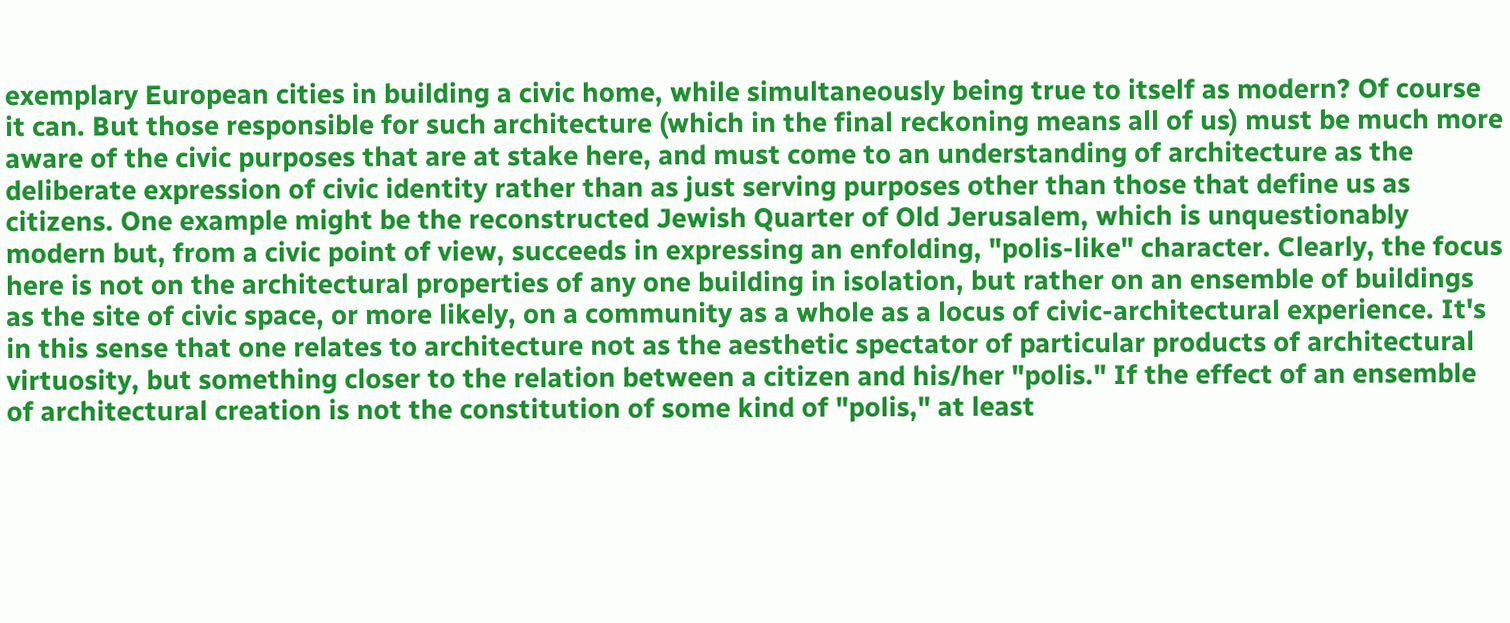exemplary European cities in building a civic home, while simultaneously being true to itself as modern? Of course it can. But those responsible for such architecture (which in the final reckoning means all of us) must be much more aware of the civic purposes that are at stake here, and must come to an understanding of architecture as the deliberate expression of civic identity rather than as just serving purposes other than those that define us as citizens. One example might be the reconstructed Jewish Quarter of Old Jerusalem, which is unquestionably modern but, from a civic point of view, succeeds in expressing an enfolding, "polis-like" character. Clearly, the focus here is not on the architectural properties of any one building in isolation, but rather on an ensemble of buildings as the site of civic space, or more likely, on a community as a whole as a locus of civic-architectural experience. It's in this sense that one relates to architecture not as the aesthetic spectator of particular products of architectural virtuosity, but something closer to the relation between a citizen and his/her "polis." If the effect of an ensemble of architectural creation is not the constitution of some kind of "polis," at least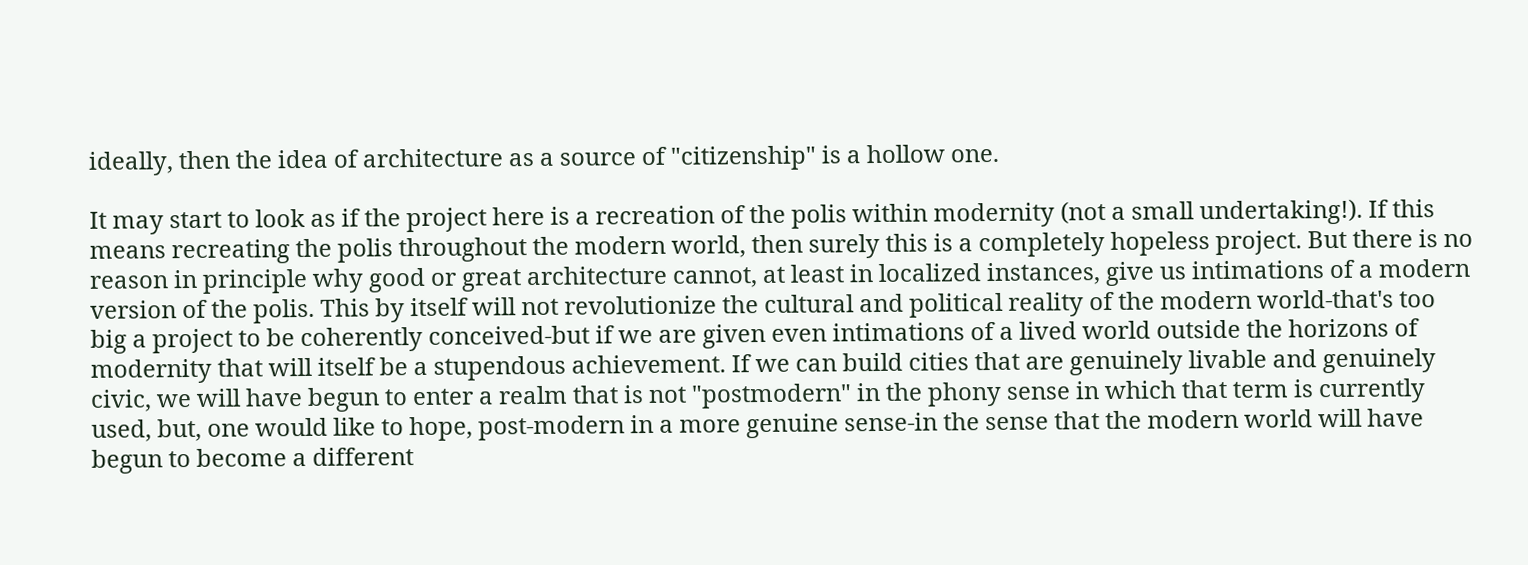ideally, then the idea of architecture as a source of "citizenship" is a hollow one.

It may start to look as if the project here is a recreation of the polis within modernity (not a small undertaking!). If this means recreating the polis throughout the modern world, then surely this is a completely hopeless project. But there is no reason in principle why good or great architecture cannot, at least in localized instances, give us intimations of a modern version of the polis. This by itself will not revolutionize the cultural and political reality of the modern world-that's too big a project to be coherently conceived-but if we are given even intimations of a lived world outside the horizons of modernity that will itself be a stupendous achievement. If we can build cities that are genuinely livable and genuinely civic, we will have begun to enter a realm that is not "postmodern" in the phony sense in which that term is currently used, but, one would like to hope, post-modern in a more genuine sense-in the sense that the modern world will have begun to become a different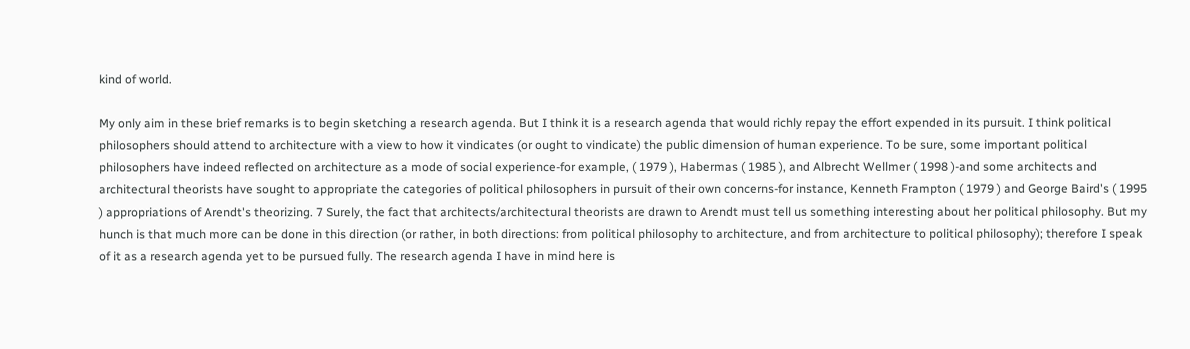kind of world.

My only aim in these brief remarks is to begin sketching a research agenda. But I think it is a research agenda that would richly repay the effort expended in its pursuit. I think political philosophers should attend to architecture with a view to how it vindicates (or ought to vindicate) the public dimension of human experience. To be sure, some important political philosophers have indeed reflected on architecture as a mode of social experience-for example, ( 1979 ), Habermas ( 1985 ), and Albrecht Wellmer ( 1998 )-and some architects and architectural theorists have sought to appropriate the categories of political philosophers in pursuit of their own concerns-for instance, Kenneth Frampton ( 1979 ) and George Baird's ( 1995 ) appropriations of Arendt's theorizing. 7 Surely, the fact that architects/architectural theorists are drawn to Arendt must tell us something interesting about her political philosophy. But my hunch is that much more can be done in this direction (or rather, in both directions: from political philosophy to architecture, and from architecture to political philosophy); therefore I speak of it as a research agenda yet to be pursued fully. The research agenda I have in mind here is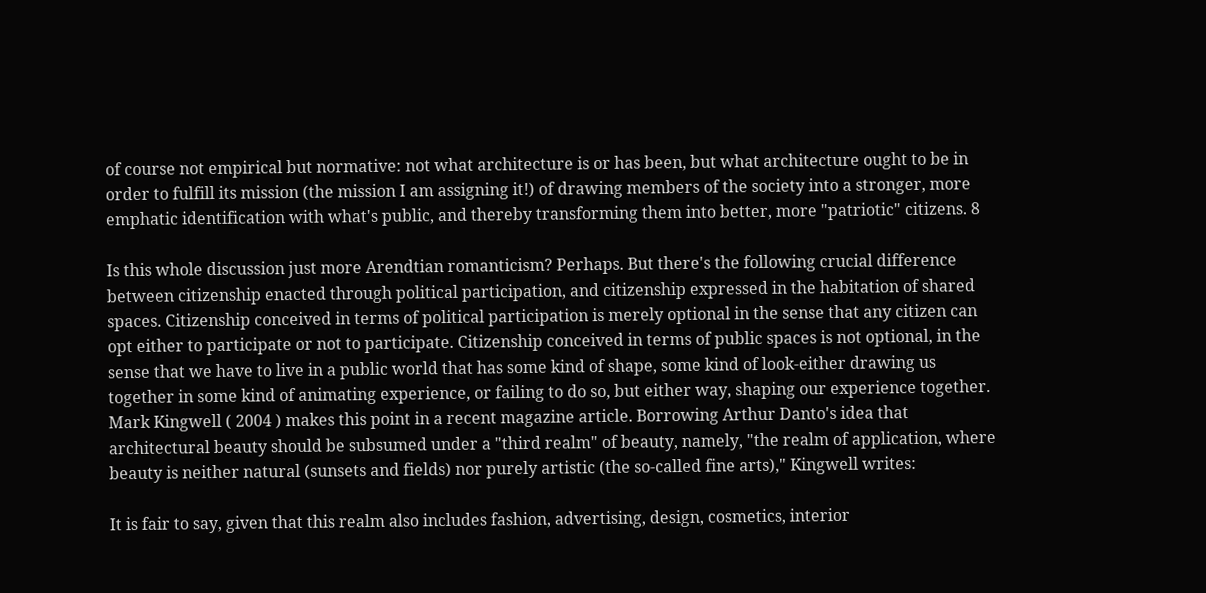of course not empirical but normative: not what architecture is or has been, but what architecture ought to be in order to fulfill its mission (the mission I am assigning it!) of drawing members of the society into a stronger, more emphatic identification with what's public, and thereby transforming them into better, more "patriotic" citizens. 8

Is this whole discussion just more Arendtian romanticism? Perhaps. But there's the following crucial difference between citizenship enacted through political participation, and citizenship expressed in the habitation of shared spaces. Citizenship conceived in terms of political participation is merely optional in the sense that any citizen can opt either to participate or not to participate. Citizenship conceived in terms of public spaces is not optional, in the sense that we have to live in a public world that has some kind of shape, some kind of look-either drawing us together in some kind of animating experience, or failing to do so, but either way, shaping our experience together. Mark Kingwell ( 2004 ) makes this point in a recent magazine article. Borrowing Arthur Danto's idea that architectural beauty should be subsumed under a "third realm" of beauty, namely, "the realm of application, where beauty is neither natural (sunsets and fields) nor purely artistic (the so-called fine arts)," Kingwell writes:

It is fair to say, given that this realm also includes fashion, advertising, design, cosmetics, interior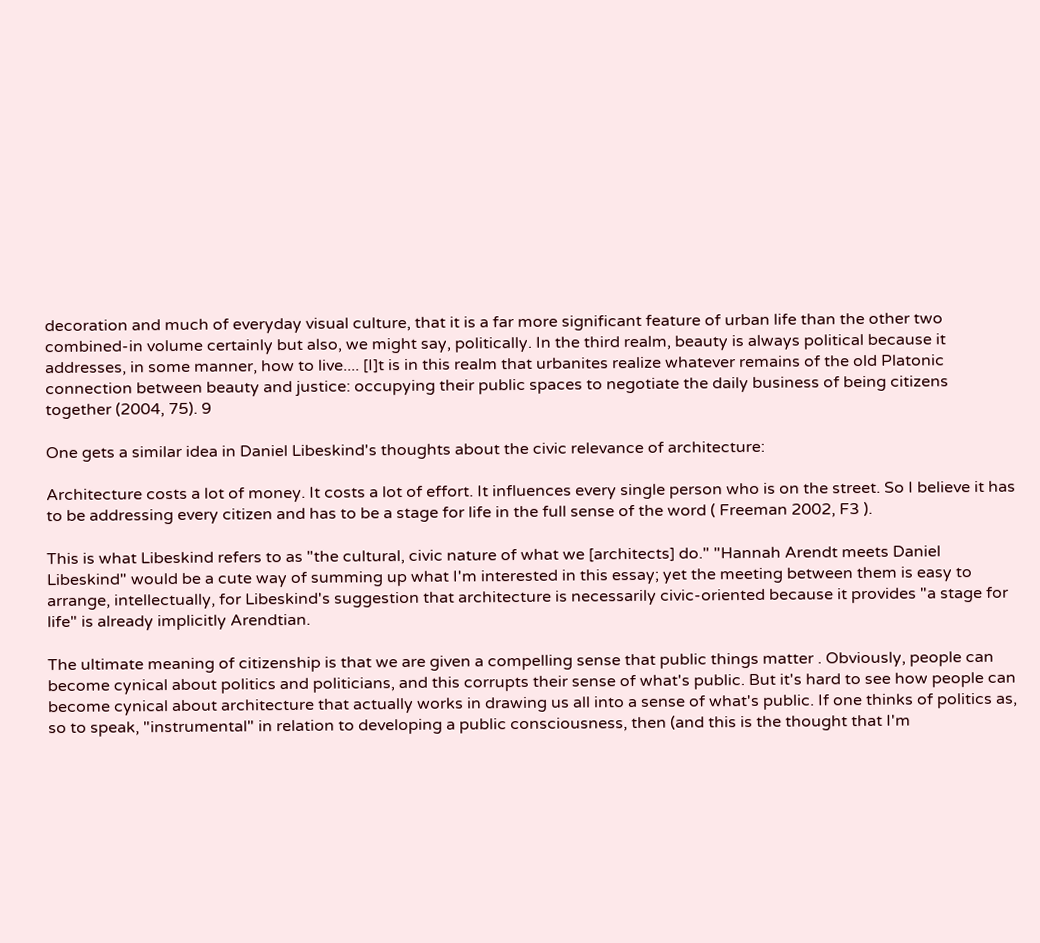decoration and much of everyday visual culture, that it is a far more significant feature of urban life than the other two combined-in volume certainly but also, we might say, politically. In the third realm, beauty is always political because it addresses, in some manner, how to live.... [I]t is in this realm that urbanites realize whatever remains of the old Platonic connection between beauty and justice: occupying their public spaces to negotiate the daily business of being citizens together (2004, 75). 9

One gets a similar idea in Daniel Libeskind's thoughts about the civic relevance of architecture:

Architecture costs a lot of money. It costs a lot of effort. It influences every single person who is on the street. So I believe it has to be addressing every citizen and has to be a stage for life in the full sense of the word ( Freeman 2002, F3 ).

This is what Libeskind refers to as "the cultural, civic nature of what we [architects] do." "Hannah Arendt meets Daniel Libeskind" would be a cute way of summing up what I'm interested in this essay; yet the meeting between them is easy to arrange, intellectually, for Libeskind's suggestion that architecture is necessarily civic-oriented because it provides "a stage for life" is already implicitly Arendtian.

The ultimate meaning of citizenship is that we are given a compelling sense that public things matter . Obviously, people can become cynical about politics and politicians, and this corrupts their sense of what's public. But it's hard to see how people can become cynical about architecture that actually works in drawing us all into a sense of what's public. If one thinks of politics as, so to speak, "instrumental" in relation to developing a public consciousness, then (and this is the thought that I'm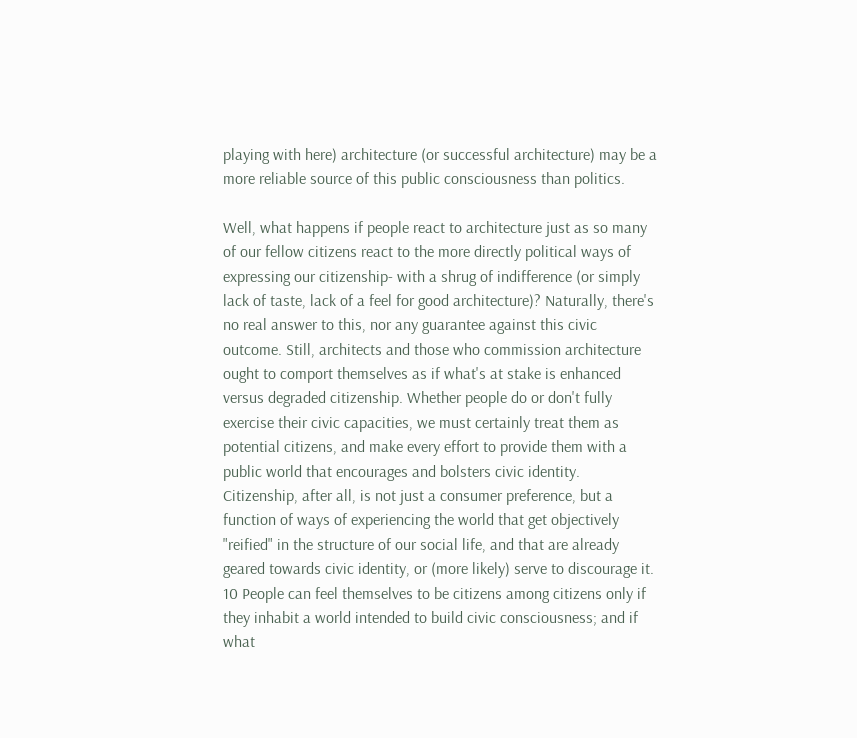playing with here) architecture (or successful architecture) may be a more reliable source of this public consciousness than politics.

Well, what happens if people react to architecture just as so many of our fellow citizens react to the more directly political ways of expressing our citizenship- with a shrug of indifference (or simply lack of taste, lack of a feel for good architecture)? Naturally, there's no real answer to this, nor any guarantee against this civic outcome. Still, architects and those who commission architecture ought to comport themselves as if what's at stake is enhanced versus degraded citizenship. Whether people do or don't fully exercise their civic capacities, we must certainly treat them as potential citizens, and make every effort to provide them with a public world that encourages and bolsters civic identity. Citizenship, after all, is not just a consumer preference, but a function of ways of experiencing the world that get objectively "reified" in the structure of our social life, and that are already geared towards civic identity, or (more likely) serve to discourage it. 10 People can feel themselves to be citizens among citizens only if they inhabit a world intended to build civic consciousness; and if what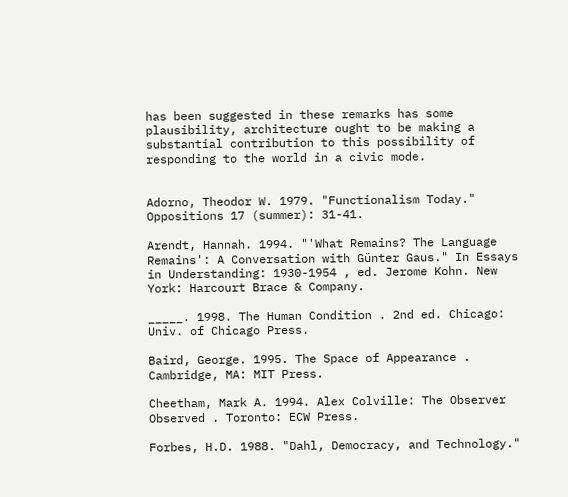has been suggested in these remarks has some plausibility, architecture ought to be making a substantial contribution to this possibility of responding to the world in a civic mode.


Adorno, Theodor W. 1979. "Functionalism Today." Oppositions 17 (summer): 31-41.

Arendt, Hannah. 1994. "'What Remains? The Language Remains': A Conversation with Günter Gaus." In Essays in Understanding: 1930-1954 , ed. Jerome Kohn. New York: Harcourt Brace & Company.

_____. 1998. The Human Condition . 2nd ed. Chicago: Univ. of Chicago Press.

Baird, George. 1995. The Space of Appearance . Cambridge, MA: MIT Press.

Cheetham, Mark A. 1994. Alex Colville: The Observer Observed . Toronto: ECW Press.

Forbes, H.D. 1988. "Dahl, Democracy, and Technology."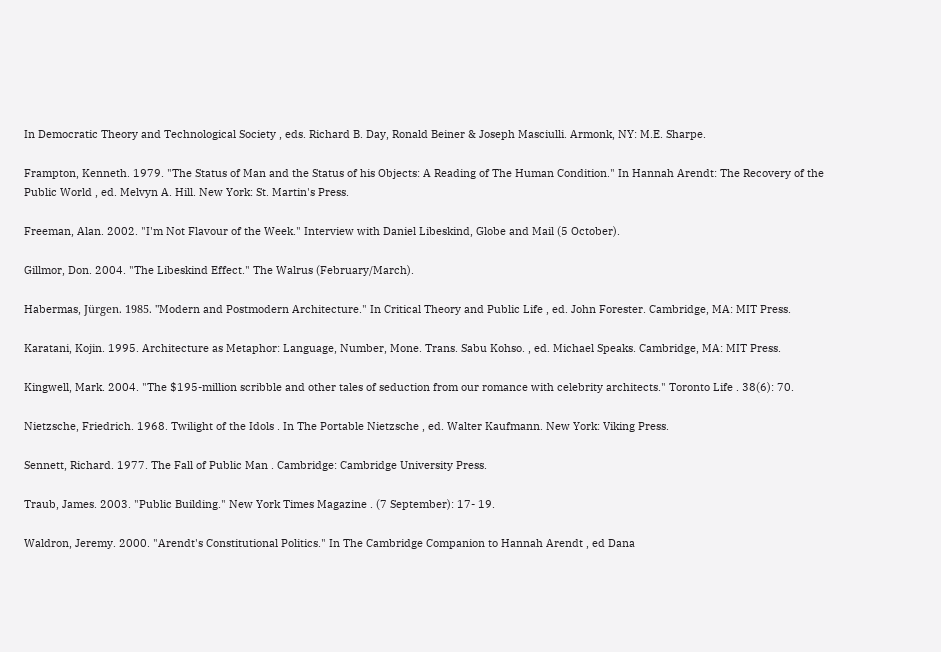In Democratic Theory and Technological Society , eds. Richard B. Day, Ronald Beiner & Joseph Masciulli. Armonk, NY: M.E. Sharpe.

Frampton, Kenneth. 1979. "The Status of Man and the Status of his Objects: A Reading of The Human Condition." In Hannah Arendt: The Recovery of the Public World , ed. Melvyn A. Hill. New York: St. Martin's Press.

Freeman, Alan. 2002. "I'm Not Flavour of the Week." Interview with Daniel Libeskind, Globe and Mail (5 October).

Gillmor, Don. 2004. "The Libeskind Effect." The Walrus (February/March).

Habermas, Jürgen. 1985. "Modern and Postmodern Architecture." In Critical Theory and Public Life , ed. John Forester. Cambridge, MA: MIT Press.

Karatani, Kojin. 1995. Architecture as Metaphor: Language, Number, Mone. Trans. Sabu Kohso. , ed. Michael Speaks. Cambridge, MA: MIT Press.

Kingwell, Mark. 2004. "The $195-million scribble and other tales of seduction from our romance with celebrity architects." Toronto Life . 38(6): 70.

Nietzsche, Friedrich. 1968. Twilight of the Idols . In The Portable Nietzsche , ed. Walter Kaufmann. New York: Viking Press.

Sennett, Richard. 1977. The Fall of Public Man . Cambridge: Cambridge University Press.

Traub, James. 2003. "Public Building." New York Times Magazine . (7 September): 17- 19.

Waldron, Jeremy. 2000. "Arendt's Constitutional Politics." In The Cambridge Companion to Hannah Arendt , ed Dana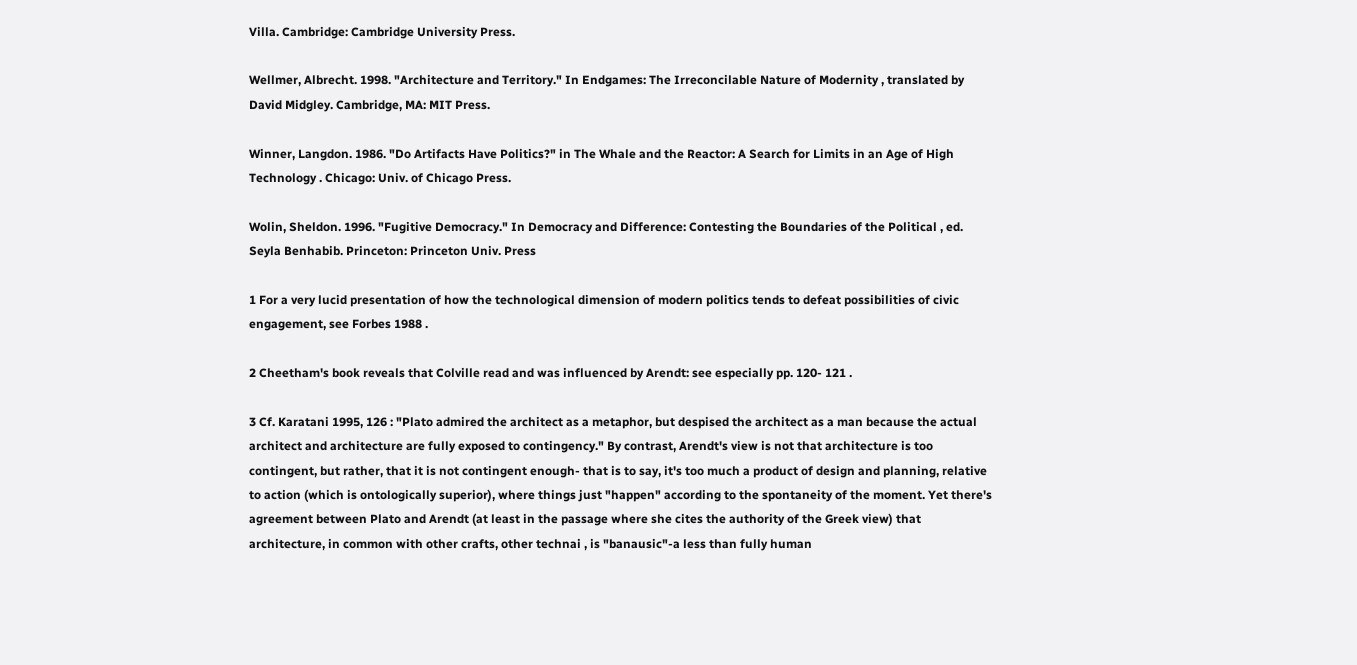Villa. Cambridge: Cambridge University Press.

Wellmer, Albrecht. 1998. "Architecture and Territory." In Endgames: The Irreconcilable Nature of Modernity , translated by David Midgley. Cambridge, MA: MIT Press.

Winner, Langdon. 1986. "Do Artifacts Have Politics?" in The Whale and the Reactor: A Search for Limits in an Age of High Technology . Chicago: Univ. of Chicago Press.

Wolin, Sheldon. 1996. "Fugitive Democracy." In Democracy and Difference: Contesting the Boundaries of the Political , ed. Seyla Benhabib. Princeton: Princeton Univ. Press

1 For a very lucid presentation of how the technological dimension of modern politics tends to defeat possibilities of civic engagement, see Forbes 1988 .

2 Cheetham's book reveals that Colville read and was influenced by Arendt: see especially pp. 120- 121 .

3 Cf. Karatani 1995, 126 : "Plato admired the architect as a metaphor, but despised the architect as a man because the actual architect and architecture are fully exposed to contingency." By contrast, Arendt's view is not that architecture is too contingent, but rather, that it is not contingent enough- that is to say, it's too much a product of design and planning, relative to action (which is ontologically superior), where things just "happen" according to the spontaneity of the moment. Yet there's agreement between Plato and Arendt (at least in the passage where she cites the authority of the Greek view) that architecture, in common with other crafts, other technai , is "banausic"-a less than fully human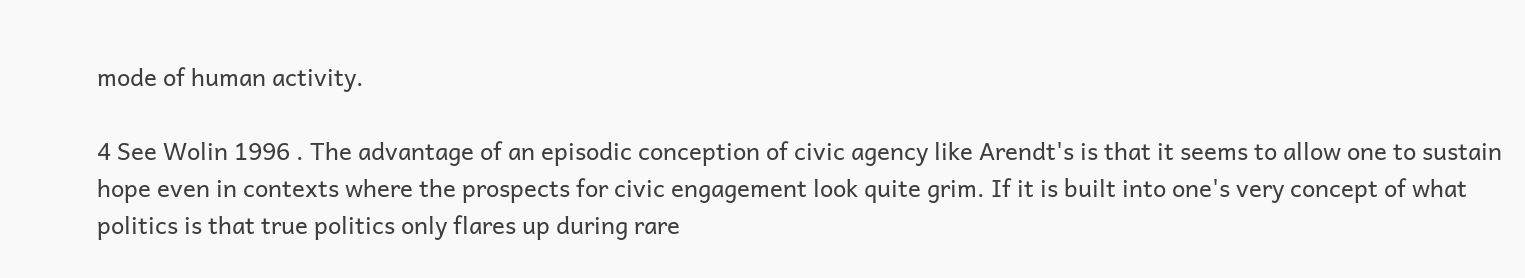mode of human activity.

4 See Wolin 1996 . The advantage of an episodic conception of civic agency like Arendt's is that it seems to allow one to sustain hope even in contexts where the prospects for civic engagement look quite grim. If it is built into one's very concept of what politics is that true politics only flares up during rare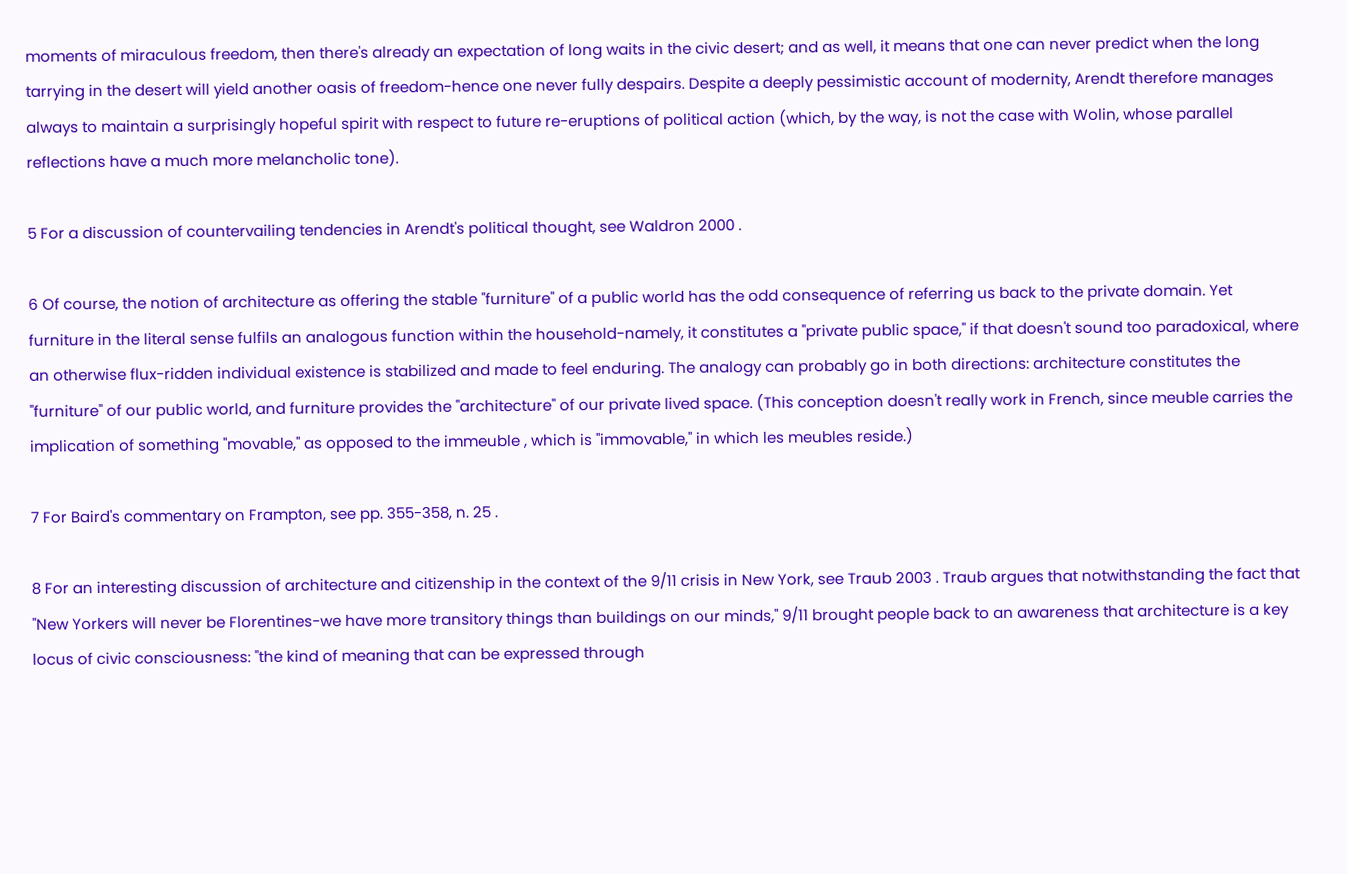moments of miraculous freedom, then there's already an expectation of long waits in the civic desert; and as well, it means that one can never predict when the long tarrying in the desert will yield another oasis of freedom-hence one never fully despairs. Despite a deeply pessimistic account of modernity, Arendt therefore manages always to maintain a surprisingly hopeful spirit with respect to future re-eruptions of political action (which, by the way, is not the case with Wolin, whose parallel reflections have a much more melancholic tone).

5 For a discussion of countervailing tendencies in Arendt's political thought, see Waldron 2000 .

6 Of course, the notion of architecture as offering the stable "furniture" of a public world has the odd consequence of referring us back to the private domain. Yet furniture in the literal sense fulfils an analogous function within the household-namely, it constitutes a "private public space," if that doesn't sound too paradoxical, where an otherwise flux-ridden individual existence is stabilized and made to feel enduring. The analogy can probably go in both directions: architecture constitutes the "furniture" of our public world, and furniture provides the "architecture" of our private lived space. (This conception doesn't really work in French, since meuble carries the implication of something "movable," as opposed to the immeuble , which is "immovable," in which les meubles reside.)

7 For Baird's commentary on Frampton, see pp. 355-358, n. 25 .

8 For an interesting discussion of architecture and citizenship in the context of the 9/11 crisis in New York, see Traub 2003 . Traub argues that notwithstanding the fact that "New Yorkers will never be Florentines-we have more transitory things than buildings on our minds," 9/11 brought people back to an awareness that architecture is a key locus of civic consciousness: "the kind of meaning that can be expressed through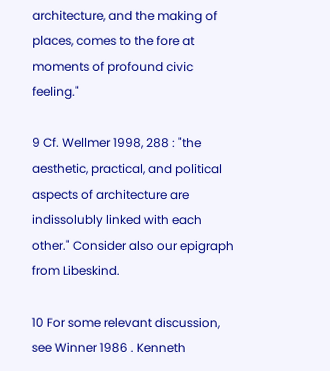architecture, and the making of places, comes to the fore at moments of profound civic feeling."

9 Cf. Wellmer 1998, 288 : "the aesthetic, practical, and political aspects of architecture are indissolubly linked with each other." Consider also our epigraph from Libeskind.

10 For some relevant discussion, see Winner 1986 . Kenneth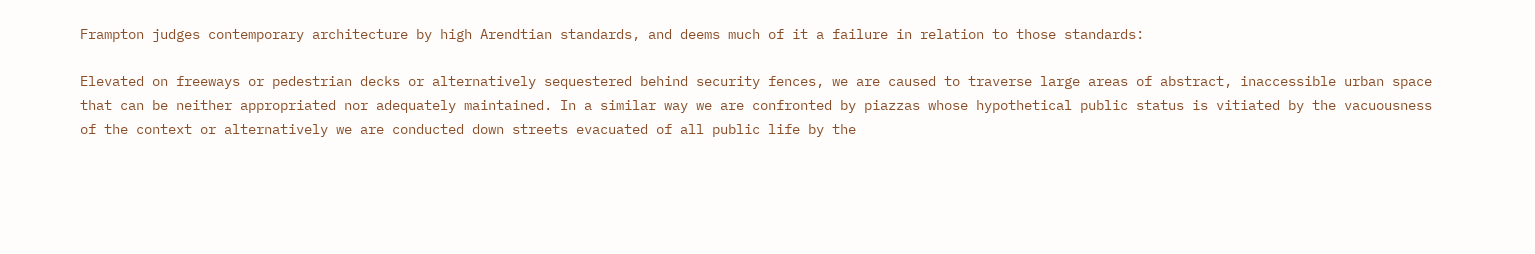Frampton judges contemporary architecture by high Arendtian standards, and deems much of it a failure in relation to those standards:

Elevated on freeways or pedestrian decks or alternatively sequestered behind security fences, we are caused to traverse large areas of abstract, inaccessible urban space that can be neither appropriated nor adequately maintained. In a similar way we are confronted by piazzas whose hypothetical public status is vitiated by the vacuousness of the context or alternatively we are conducted down streets evacuated of all public life by the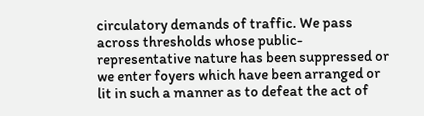circulatory demands of traffic. We pass across thresholds whose public-representative nature has been suppressed or we enter foyers which have been arranged or lit in such a manner as to defeat the act of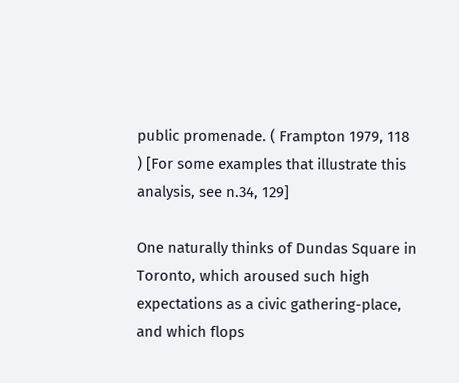public promenade. ( Frampton 1979, 118 ) [For some examples that illustrate this analysis, see n.34, 129]

One naturally thinks of Dundas Square in Toronto, which aroused such high expectations as a civic gathering-place, and which flops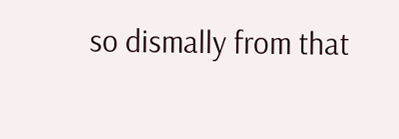so dismally from that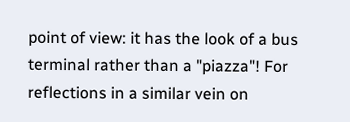point of view: it has the look of a bus terminal rather than a "piazza"! For reflections in a similar vein on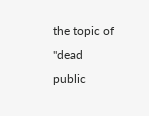the topic of "dead public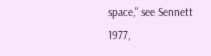space," see Sennett 1977,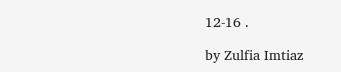12-16 .

by Zulfia Imtiaz